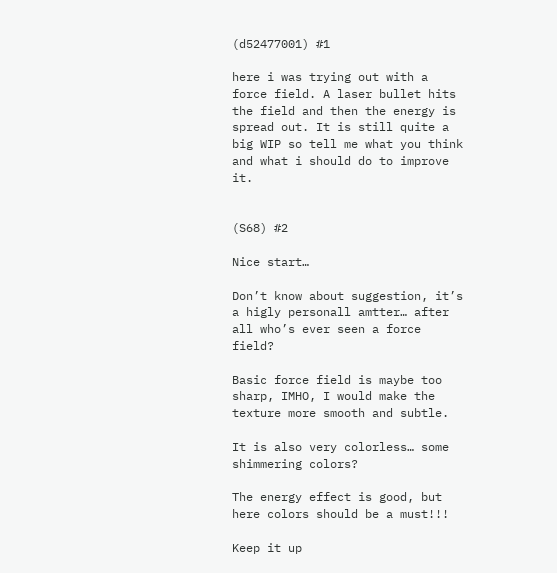(d52477001) #1

here i was trying out with a force field. A laser bullet hits the field and then the energy is spread out. It is still quite a big WIP so tell me what you think and what i should do to improve it.


(S68) #2

Nice start…

Don’t know about suggestion, it’s a higly personall amtter… after all who’s ever seen a force field?

Basic force field is maybe too sharp, IMHO, I would make the texture more smooth and subtle.

It is also very colorless… some shimmering colors?

The energy effect is good, but here colors should be a must!!!

Keep it up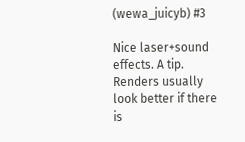(wewa_juicyb) #3

Nice laser+sound effects. A tip. Renders usually look better if there is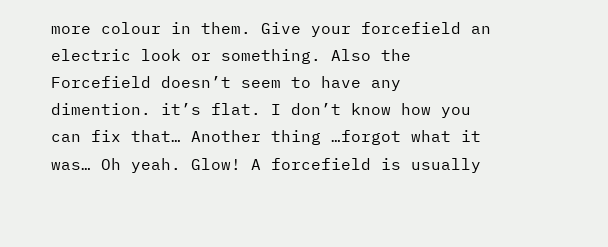more colour in them. Give your forcefield an electric look or something. Also the Forcefield doesn’t seem to have any dimention. it’s flat. I don’t know how you can fix that… Another thing …forgot what it was… Oh yeah. Glow! A forcefield is usually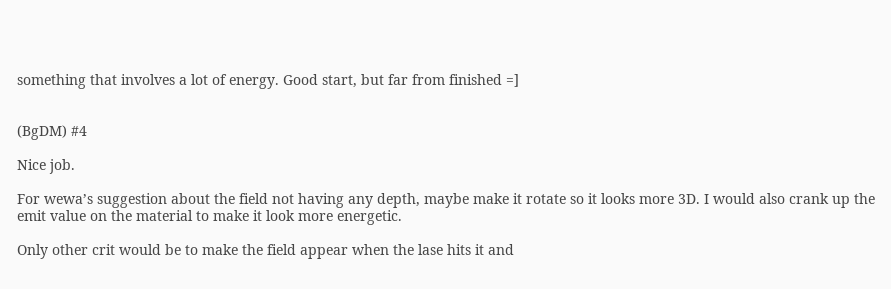something that involves a lot of energy. Good start, but far from finished =]


(BgDM) #4

Nice job.

For wewa’s suggestion about the field not having any depth, maybe make it rotate so it looks more 3D. I would also crank up the emit value on the material to make it look more energetic.

Only other crit would be to make the field appear when the lase hits it and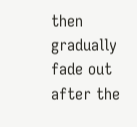then gradually fade out after the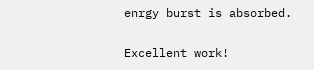enrgy burst is absorbed.

Excellent work!